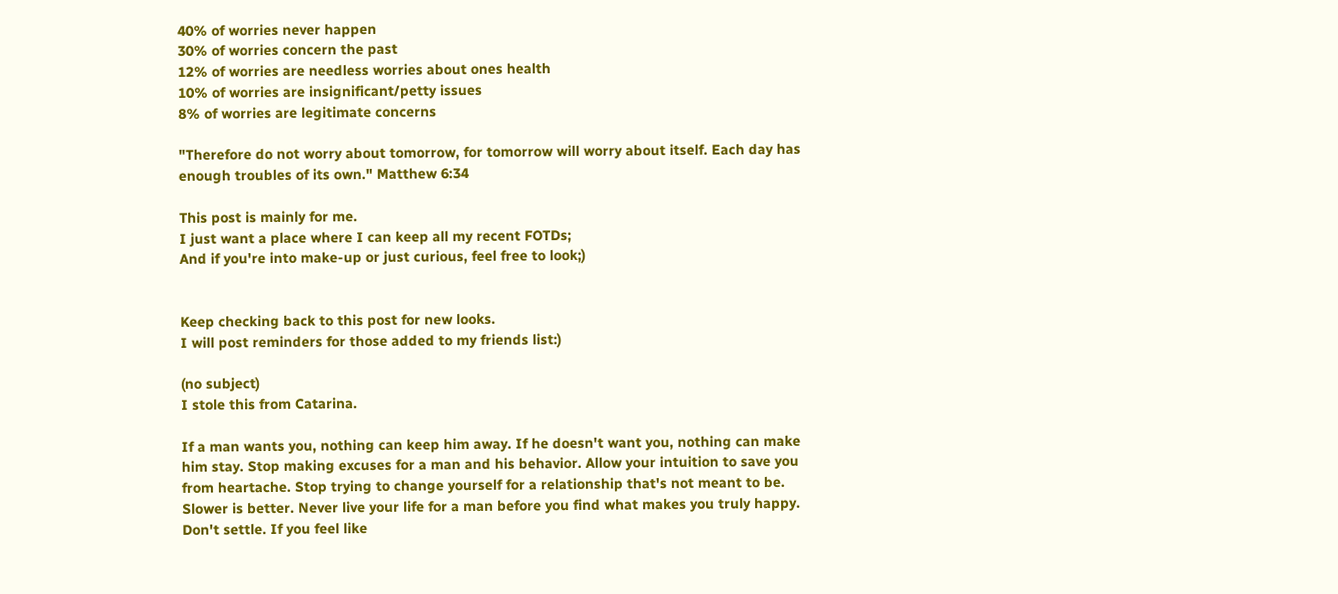40% of worries never happen
30% of worries concern the past
12% of worries are needless worries about ones health
10% of worries are insignificant/petty issues
8% of worries are legitimate concerns

"Therefore do not worry about tomorrow, for tomorrow will worry about itself. Each day has enough troubles of its own." Matthew 6:34

This post is mainly for me.
I just want a place where I can keep all my recent FOTDs;
And if you're into make-up or just curious, feel free to look;)


Keep checking back to this post for new looks.
I will post reminders for those added to my friends list:)

(no subject)
I stole this from Catarina.

If a man wants you, nothing can keep him away. If he doesn't want you, nothing can make him stay. Stop making excuses for a man and his behavior. Allow your intuition to save you from heartache. Stop trying to change yourself for a relationship that's not meant to be. Slower is better. Never live your life for a man before you find what makes you truly happy. Don't settle. If you feel like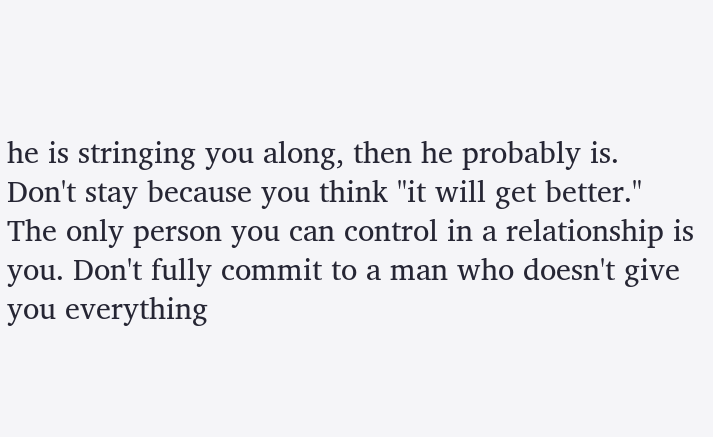he is stringing you along, then he probably is. Don't stay because you think "it will get better." The only person you can control in a relationship is you. Don't fully commit to a man who doesn't give you everything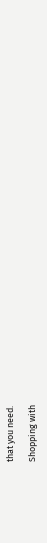that you need.

Shopping with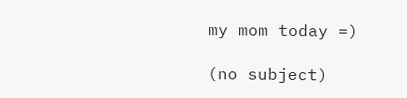my mom today =)

(no subject)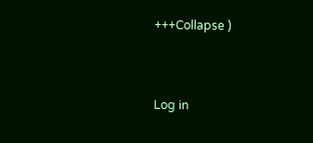+++Collapse )


Log in